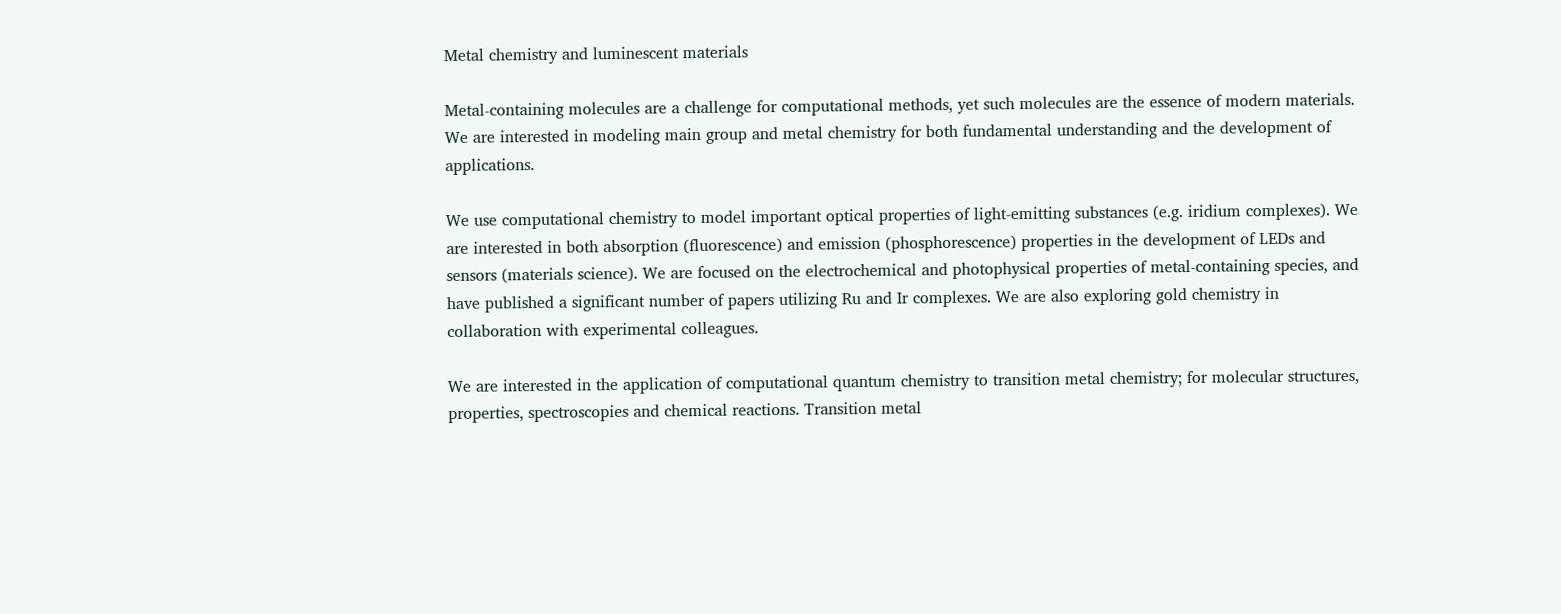Metal chemistry and luminescent materials

Metal-containing molecules are a challenge for computational methods, yet such molecules are the essence of modern materials. We are interested in modeling main group and metal chemistry for both fundamental understanding and the development of applications.

We use computational chemistry to model important optical properties of light-emitting substances (e.g. iridium complexes). We are interested in both absorption (fluorescence) and emission (phosphorescence) properties in the development of LEDs and sensors (materials science). We are focused on the electrochemical and photophysical properties of metal-containing species, and have published a significant number of papers utilizing Ru and Ir complexes. We are also exploring gold chemistry in collaboration with experimental colleagues.

We are interested in the application of computational quantum chemistry to transition metal chemistry; for molecular structures, properties, spectroscopies and chemical reactions. Transition metal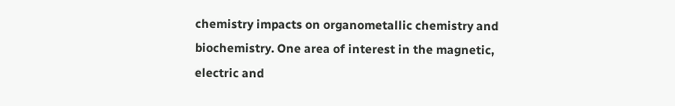chemistry impacts on organometallic chemistry and biochemistry. One area of interest in the magnetic, electric and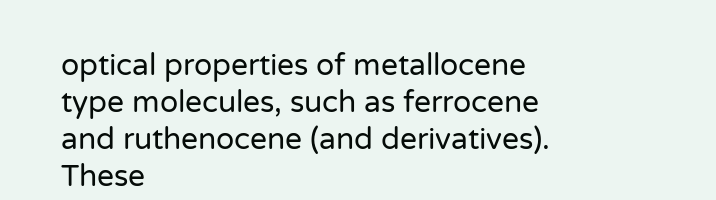optical properties of metallocene type molecules, such as ferrocene and ruthenocene (and derivatives). These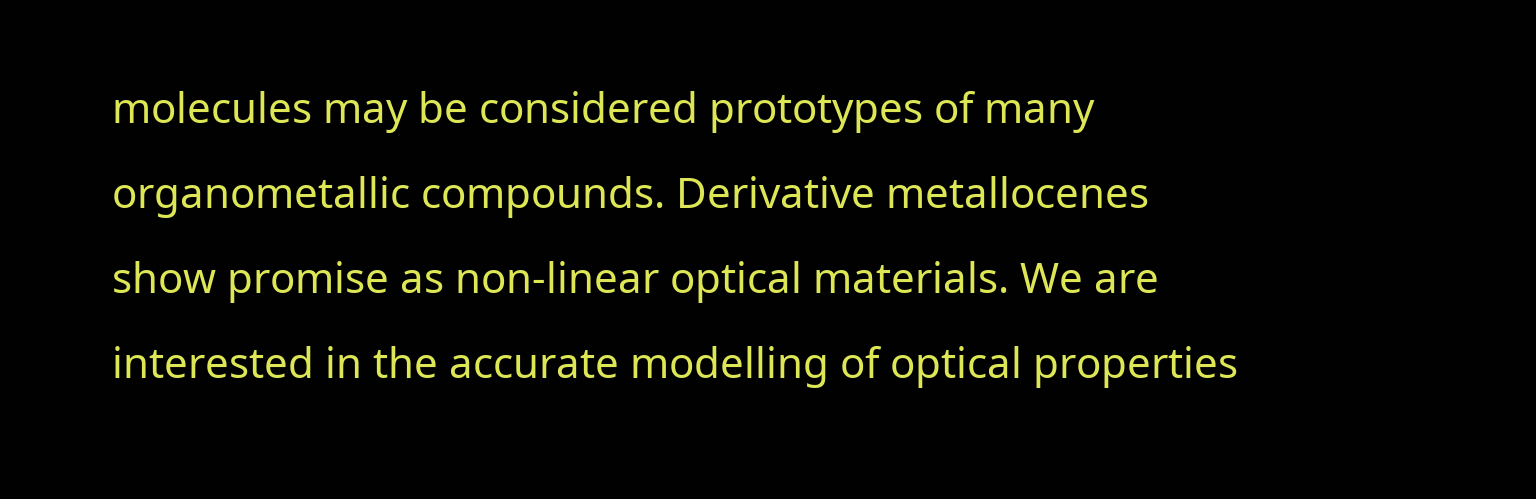molecules may be considered prototypes of many organometallic compounds. Derivative metallocenes show promise as non-linear optical materials. We are interested in the accurate modelling of optical properties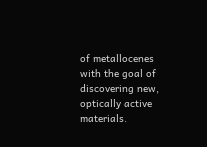of metallocenes with the goal of discovering new, optically active materials.